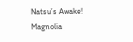Natsu’s Awake! Magnolia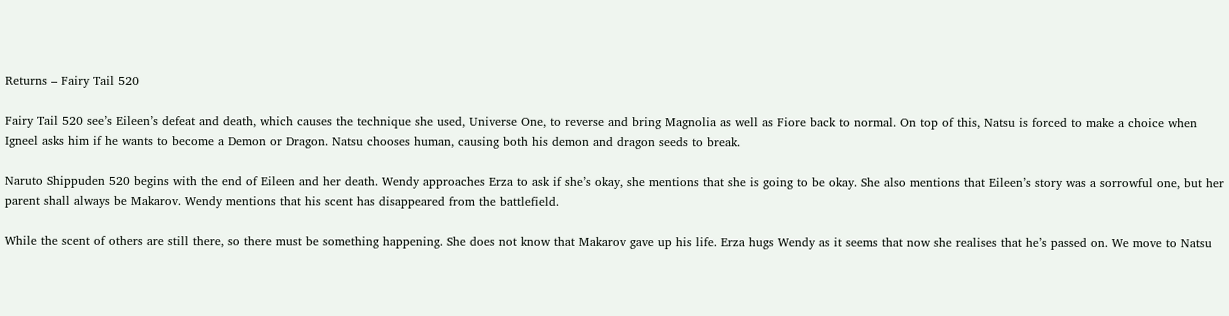Returns – Fairy Tail 520

Fairy Tail 520 see’s Eileen’s defeat and death, which causes the technique she used, Universe One, to reverse and bring Magnolia as well as Fiore back to normal. On top of this, Natsu is forced to make a choice when Igneel asks him if he wants to become a Demon or Dragon. Natsu chooses human, causing both his demon and dragon seeds to break.

Naruto Shippuden 520 begins with the end of Eileen and her death. Wendy approaches Erza to ask if she’s okay, she mentions that she is going to be okay. She also mentions that Eileen’s story was a sorrowful one, but her parent shall always be Makarov. Wendy mentions that his scent has disappeared from the battlefield.

While the scent of others are still there, so there must be something happening. She does not know that Makarov gave up his life. Erza hugs Wendy as it seems that now she realises that he’s passed on. We move to Natsu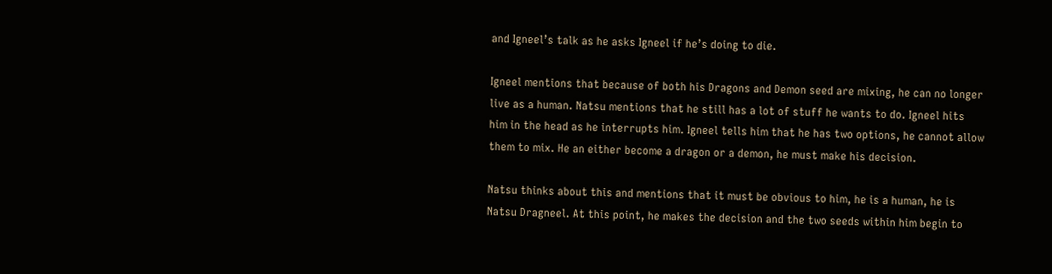and Igneel’s talk as he asks Igneel if he’s doing to die.

Igneel mentions that because of both his Dragons and Demon seed are mixing, he can no longer live as a human. Natsu mentions that he still has a lot of stuff he wants to do. Igneel hits him in the head as he interrupts him. Igneel tells him that he has two options, he cannot allow them to mix. He an either become a dragon or a demon, he must make his decision.

Natsu thinks about this and mentions that it must be obvious to him, he is a human, he is Natsu Dragneel. At this point, he makes the decision and the two seeds within him begin to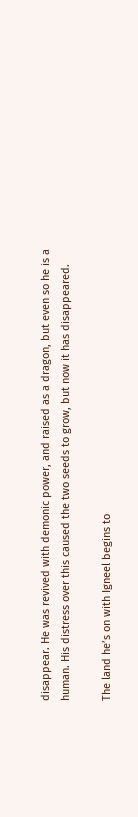disappear. He was revived with demonic power, and raised as a dragon, but even so he is a human. His distress over this caused the two seeds to grow, but now it has disappeared.

The land he’s on with Igneel begins to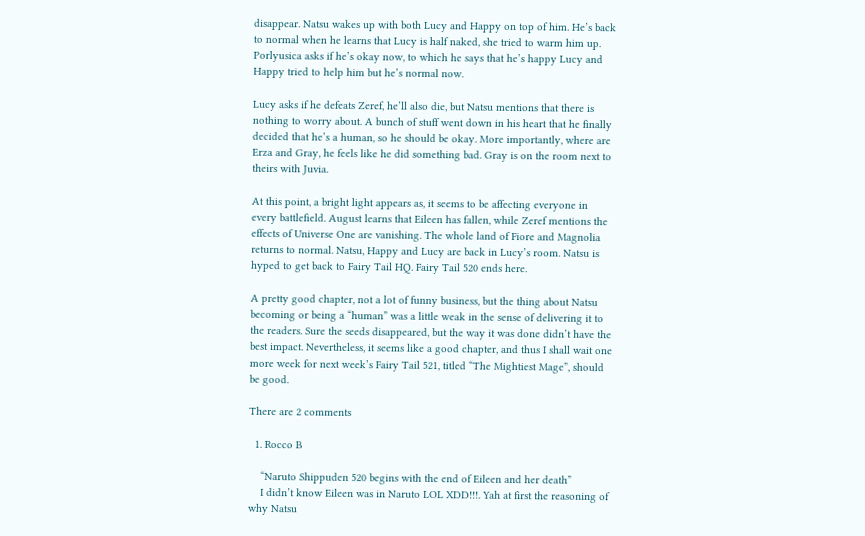disappear. Natsu wakes up with both Lucy and Happy on top of him. He’s back to normal when he learns that Lucy is half naked, she tried to warm him up. Porlyusica asks if he’s okay now, to which he says that he’s happy Lucy and Happy tried to help him but he’s normal now.

Lucy asks if he defeats Zeref, he’ll also die, but Natsu mentions that there is nothing to worry about. A bunch of stuff went down in his heart that he finally decided that he’s a human, so he should be okay. More importantly, where are Erza and Gray, he feels like he did something bad. Gray is on the room next to theirs with Juvia.

At this point, a bright light appears as, it seems to be affecting everyone in every battlefield. August learns that Eileen has fallen, while Zeref mentions the effects of Universe One are vanishing. The whole land of Fiore and Magnolia returns to normal. Natsu, Happy and Lucy are back in Lucy’s room. Natsu is hyped to get back to Fairy Tail HQ. Fairy Tail 520 ends here.

A pretty good chapter, not a lot of funny business, but the thing about Natsu becoming or being a “human” was a little weak in the sense of delivering it to the readers. Sure the seeds disappeared, but the way it was done didn’t have the best impact. Nevertheless, it seems like a good chapter, and thus I shall wait one more week for next week’s Fairy Tail 521, titled “The Mightiest Mage”, should be good.

There are 2 comments

  1. Rocco B

    “Naruto Shippuden 520 begins with the end of Eileen and her death”
    I didn’t know Eileen was in Naruto LOL XDD!!!. Yah at first the reasoning of why Natsu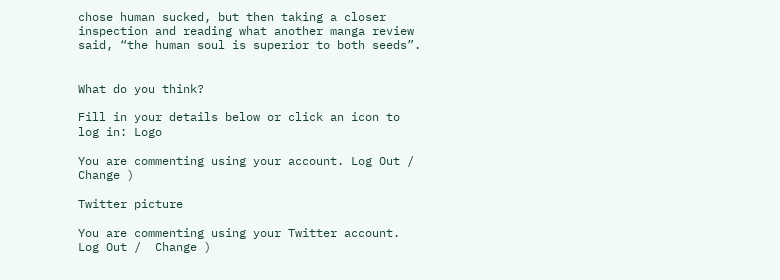chose human sucked, but then taking a closer inspection and reading what another manga review said, “the human soul is superior to both seeds”.


What do you think?

Fill in your details below or click an icon to log in: Logo

You are commenting using your account. Log Out /  Change )

Twitter picture

You are commenting using your Twitter account. Log Out /  Change )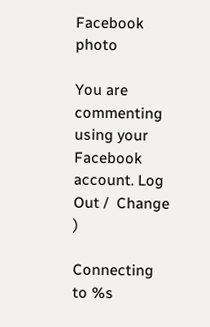Facebook photo

You are commenting using your Facebook account. Log Out /  Change )

Connecting to %s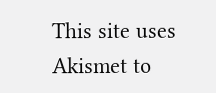This site uses Akismet to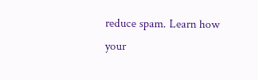reduce spam. Learn how your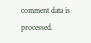comment data is processed.